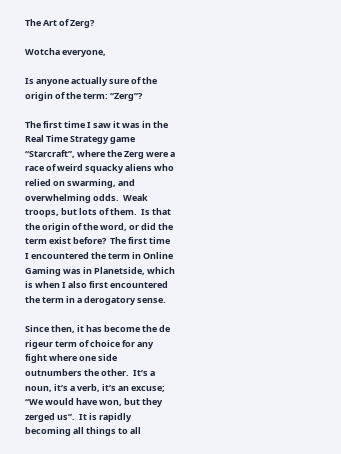The Art of Zerg?

Wotcha everyone,

Is anyone actually sure of the origin of the term: “Zerg”?

The first time I saw it was in the Real Time Strategy game “Starcraft”, where the Zerg were a race of weird squacky aliens who relied on swarming, and overwhelming odds.  Weak troops, but lots of them.  Is that the origin of the word, or did the term exist before?  The first time I encountered the term in Online Gaming was in Planetside, which is when I also first encountered the term in a derogatory sense.

Since then, it has become the de rigeur term of choice for any fight where one side outnumbers the other.  It’s a noun, it’s a verb, it’s an excuse;  “We would have won, but they zerged us”.  It is rapidly becoming all things to all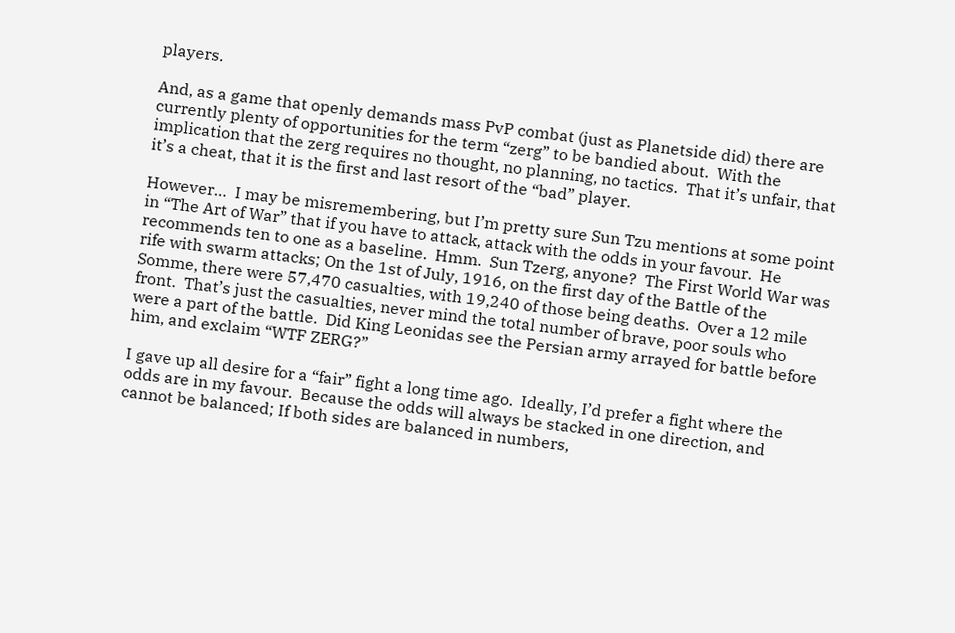players.

And, as a game that openly demands mass PvP combat (just as Planetside did) there are currently plenty of opportunities for the term “zerg” to be bandied about.  With the implication that the zerg requires no thought, no planning, no tactics.  That it’s unfair, that it’s a cheat, that it is the first and last resort of the “bad” player.

However…  I may be misremembering, but I’m pretty sure Sun Tzu mentions at some point in “The Art of War” that if you have to attack, attack with the odds in your favour.  He recommends ten to one as a baseline.  Hmm.  Sun Tzerg, anyone?  The First World War was rife with swarm attacks; On the 1st of July, 1916, on the first day of the Battle of the Somme, there were 57,470 casualties, with 19,240 of those being deaths.  Over a 12 mile front.  That’s just the casualties, never mind the total number of brave, poor souls who were a part of the battle.  Did King Leonidas see the Persian army arrayed for battle before him, and exclaim “WTF ZERG?”

I gave up all desire for a “fair” fight a long time ago.  Ideally, I’d prefer a fight where the odds are in my favour.  Because the odds will always be stacked in one direction, and cannot be balanced; If both sides are balanced in numbers,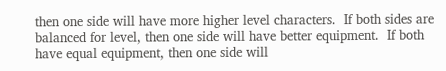then one side will have more higher level characters.  If both sides are balanced for level, then one side will have better equipment.  If both have equal equipment, then one side will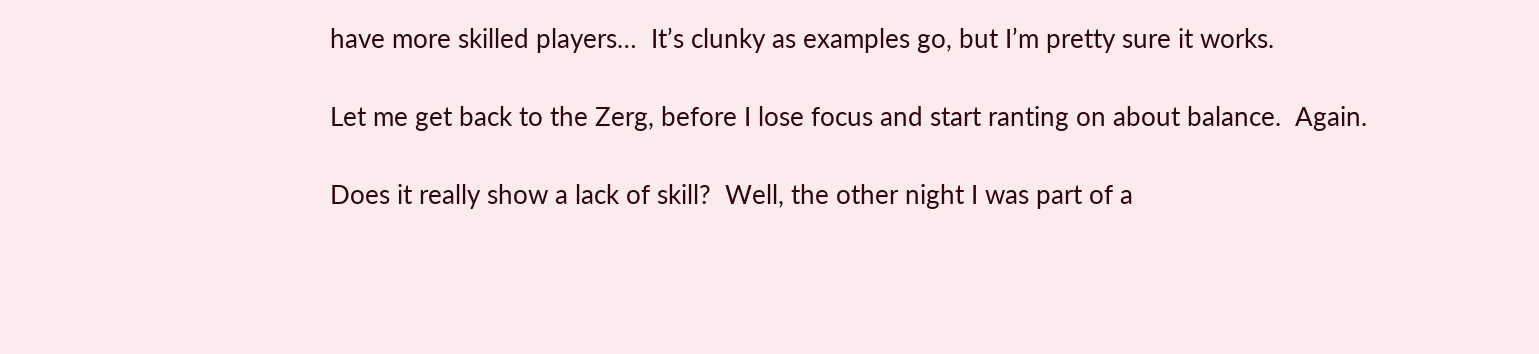have more skilled players…  It’s clunky as examples go, but I’m pretty sure it works.

Let me get back to the Zerg, before I lose focus and start ranting on about balance.  Again.

Does it really show a lack of skill?  Well, the other night I was part of a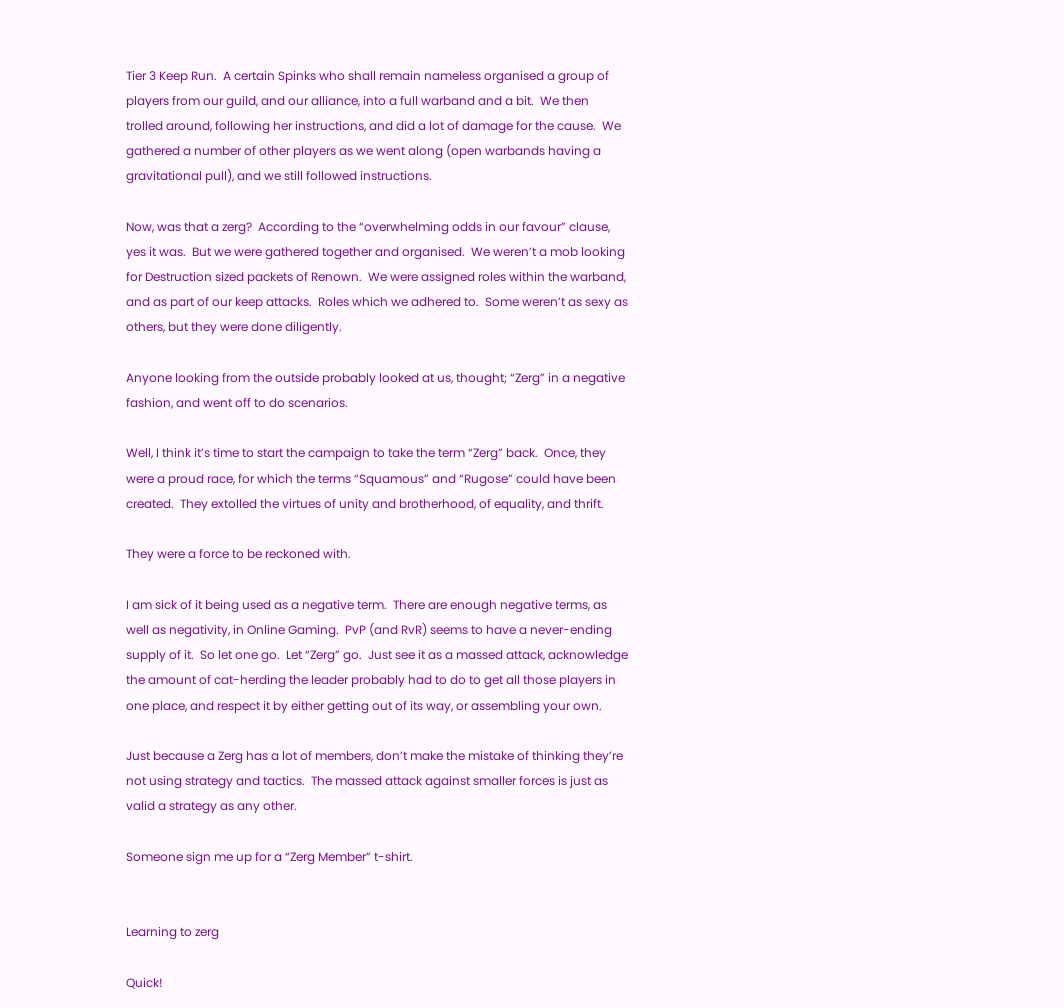Tier 3 Keep Run.  A certain Spinks who shall remain nameless organised a group of players from our guild, and our alliance, into a full warband and a bit.  We then trolled around, following her instructions, and did a lot of damage for the cause.  We gathered a number of other players as we went along (open warbands having a gravitational pull), and we still followed instructions.

Now, was that a zerg?  According to the “overwhelming odds in our favour” clause, yes it was.  But we were gathered together and organised.  We weren’t a mob looking for Destruction sized packets of Renown.  We were assigned roles within the warband, and as part of our keep attacks.  Roles which we adhered to.  Some weren’t as sexy as others, but they were done diligently.

Anyone looking from the outside probably looked at us, thought; “Zerg” in a negative fashion, and went off to do scenarios.

Well, I think it’s time to start the campaign to take the term “Zerg” back.  Once, they were a proud race, for which the terms “Squamous” and “Rugose” could have been created.  They extolled the virtues of unity and brotherhood, of equality, and thrift.

They were a force to be reckoned with.

I am sick of it being used as a negative term.  There are enough negative terms, as well as negativity, in Online Gaming.  PvP (and RvR) seems to have a never-ending supply of it.  So let one go.  Let “Zerg” go.  Just see it as a massed attack, acknowledge the amount of cat-herding the leader probably had to do to get all those players in one place, and respect it by either getting out of its way, or assembling your own.

Just because a Zerg has a lot of members, don’t make the mistake of thinking they’re not using strategy and tactics.  The massed attack against smaller forces is just as valid a strategy as any other.

Someone sign me up for a “Zerg Member” t-shirt.


Learning to zerg

Quick!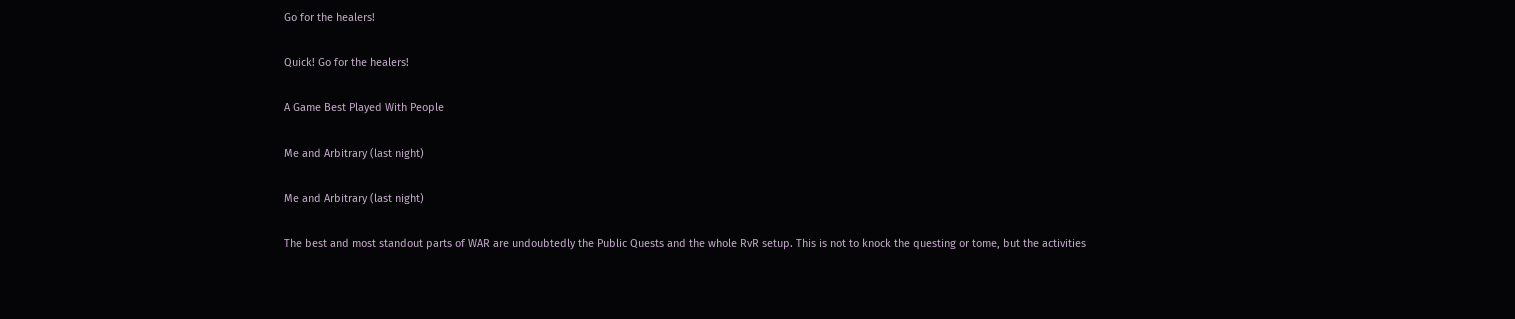Go for the healers!

Quick! Go for the healers!

A Game Best Played With People

Me and Arbitrary (last night)

Me and Arbitrary (last night)

The best and most standout parts of WAR are undoubtedly the Public Quests and the whole RvR setup. This is not to knock the questing or tome, but the activities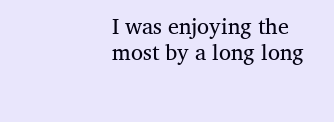I was enjoying the most by a long long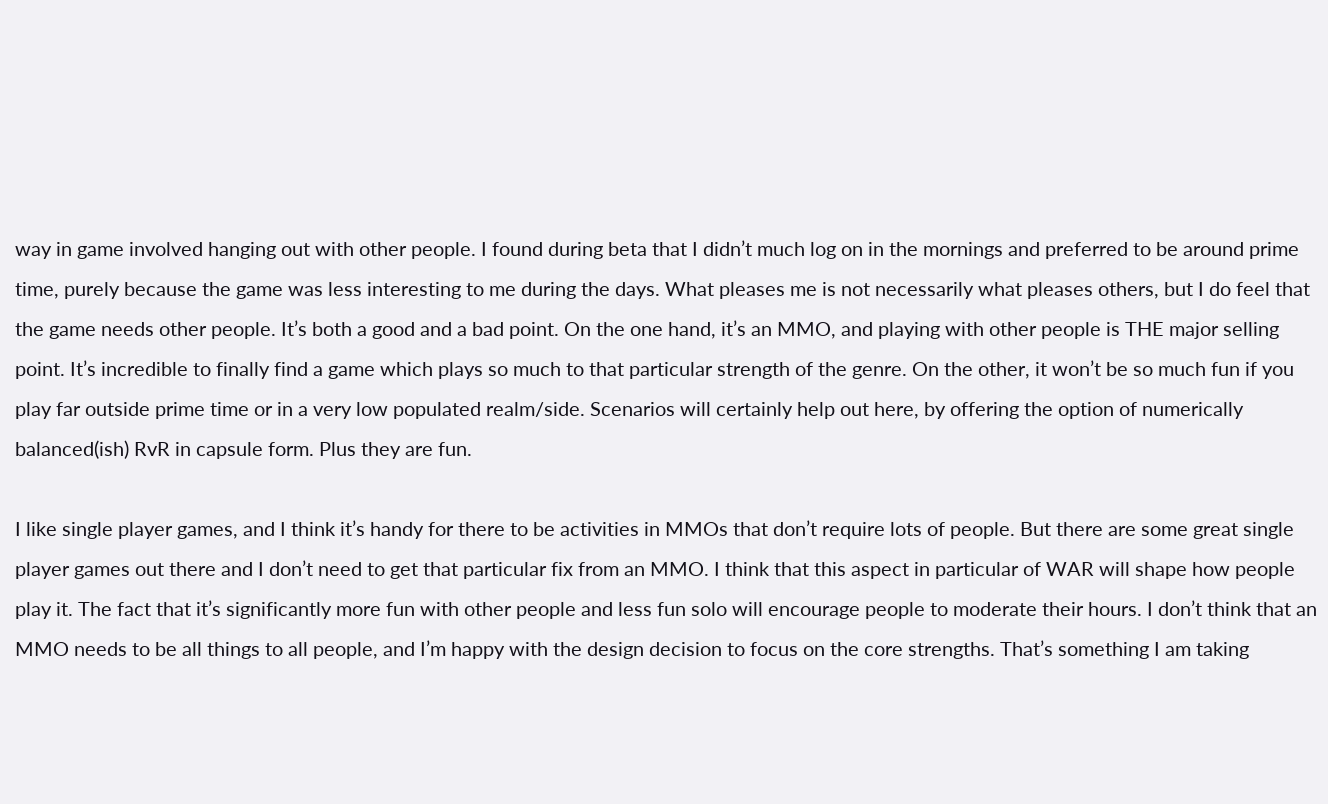way in game involved hanging out with other people. I found during beta that I didn’t much log on in the mornings and preferred to be around prime time, purely because the game was less interesting to me during the days. What pleases me is not necessarily what pleases others, but I do feel that the game needs other people. It’s both a good and a bad point. On the one hand, it’s an MMO, and playing with other people is THE major selling point. It’s incredible to finally find a game which plays so much to that particular strength of the genre. On the other, it won’t be so much fun if you play far outside prime time or in a very low populated realm/side. Scenarios will certainly help out here, by offering the option of numerically balanced(ish) RvR in capsule form. Plus they are fun.

I like single player games, and I think it’s handy for there to be activities in MMOs that don’t require lots of people. But there are some great single player games out there and I don’t need to get that particular fix from an MMO. I think that this aspect in particular of WAR will shape how people play it. The fact that it’s significantly more fun with other people and less fun solo will encourage people to moderate their hours. I don’t think that an MMO needs to be all things to all people, and I’m happy with the design decision to focus on the core strengths. That’s something I am taking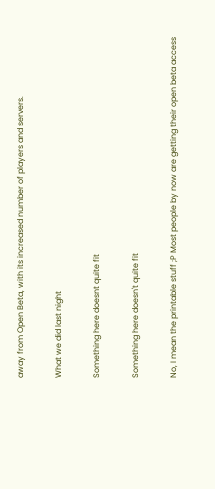away from Open Beta, with its increased number of players and servers.

What we did last night

Something here doesnt quite fit

Something here doesn't quite fit

No, I mean the printable stuff ;P Most people by now are getting their open beta access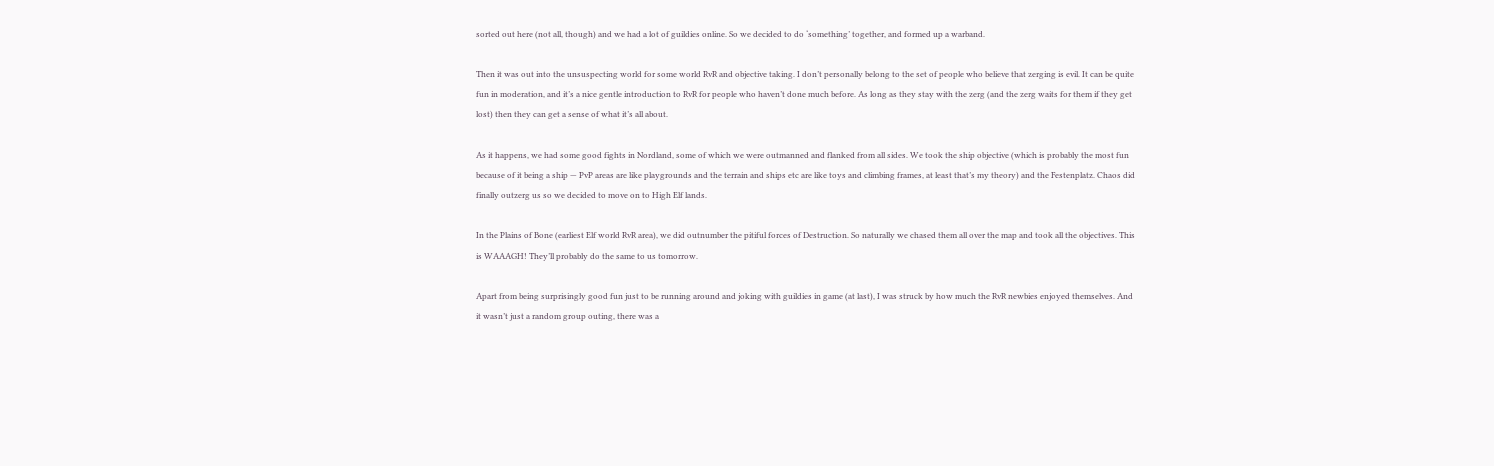sorted out here (not all, though) and we had a lot of guildies online. So we decided to do ‘something’ together, and formed up a warband.

Then it was out into the unsuspecting world for some world RvR and objective taking. I don’t personally belong to the set of people who believe that zerging is evil. It can be quite fun in moderation, and it’s a nice gentle introduction to RvR for people who haven’t done much before. As long as they stay with the zerg (and the zerg waits for them if they get lost) then they can get a sense of what it’s all about.

As it happens, we had some good fights in Nordland, some of which we were outmanned and flanked from all sides. We took the ship objective (which is probably the most fun because of it being a ship — PvP areas are like playgrounds and the terrain and ships etc are like toys and climbing frames, at least that’s my theory) and the Festenplatz. Chaos did finally outzerg us so we decided to move on to High Elf lands.

In the Plains of Bone (earliest Elf world RvR area), we did outnumber the pitiful forces of Destruction. So naturally we chased them all over the map and took all the objectives. This is WAAAGH! They’ll probably do the same to us tomorrow.

Apart from being surprisingly good fun just to be running around and joking with guildies in game (at last), I was struck by how much the RvR newbies enjoyed themselves. And it wasn’t just a random group outing, there was a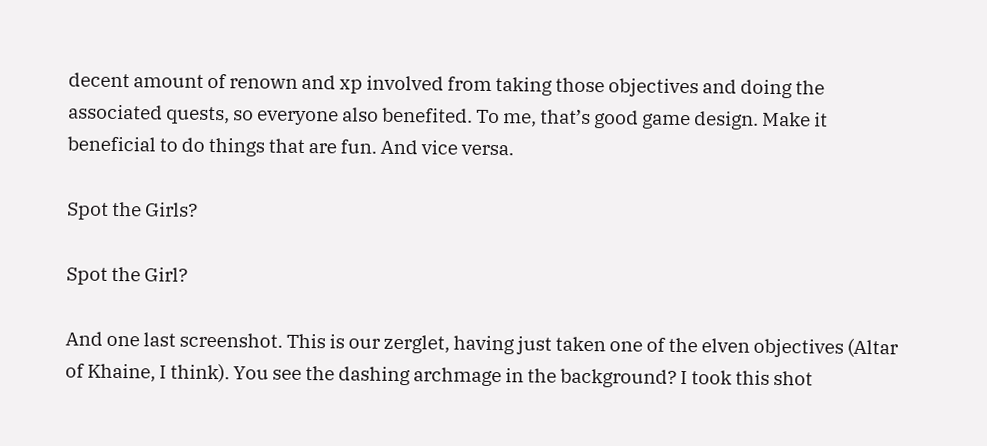decent amount of renown and xp involved from taking those objectives and doing the associated quests, so everyone also benefited. To me, that’s good game design. Make it beneficial to do things that are fun. And vice versa.

Spot the Girls?

Spot the Girl?

And one last screenshot. This is our zerglet, having just taken one of the elven objectives (Altar of Khaine, I think). You see the dashing archmage in the background? I took this shot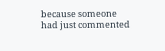because someone had just commented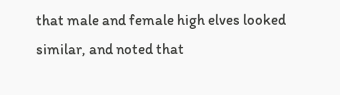that male and female high elves looked similar, and noted that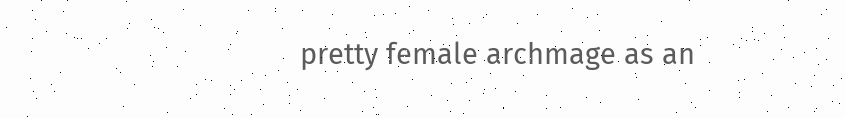pretty female archmage as an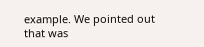example. We pointed out that was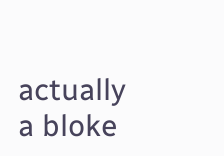actually a bloke